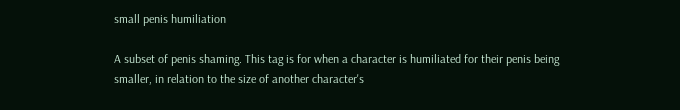small penis humiliation

A subset of penis shaming. This tag is for when a character is humiliated for their penis being smaller, in relation to the size of another character's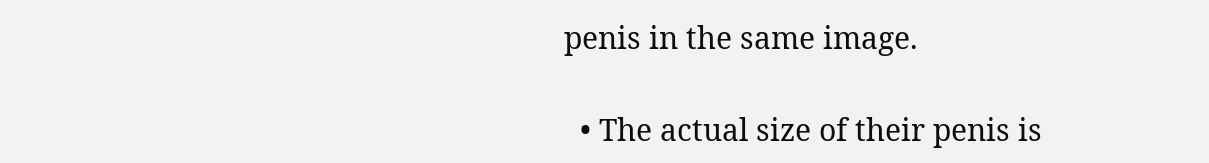penis in the same image.

  • The actual size of their penis is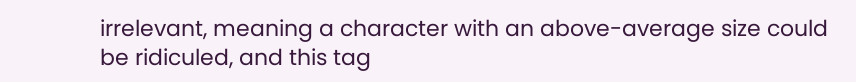irrelevant, meaning a character with an above-average size could be ridiculed, and this tag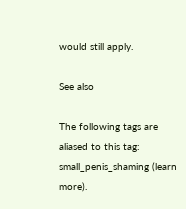would still apply.

See also

The following tags are aliased to this tag: small_penis_shaming (learn more).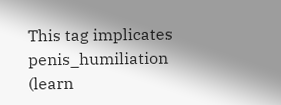This tag implicates penis_humiliation (learn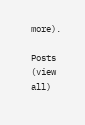more).

Posts (view all)